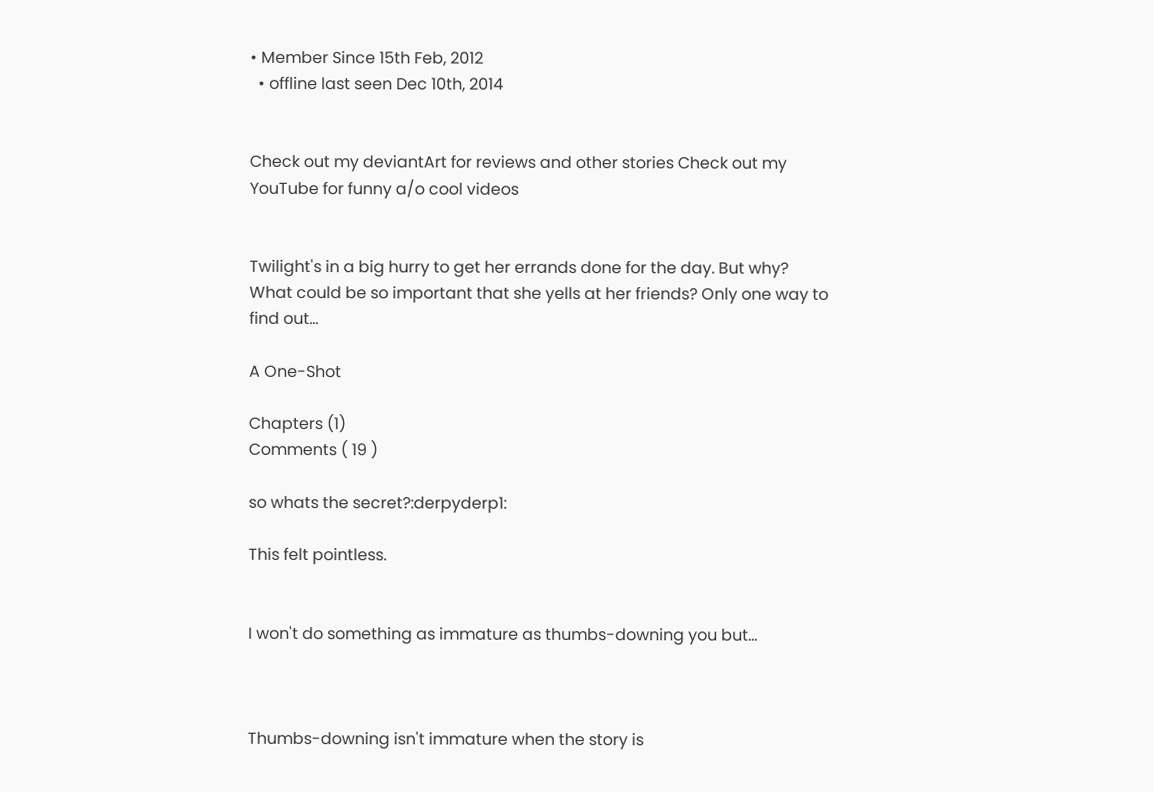• Member Since 15th Feb, 2012
  • offline last seen Dec 10th, 2014


Check out my deviantArt for reviews and other stories Check out my YouTube for funny a/o cool videos


Twilight's in a big hurry to get her errands done for the day. But why? What could be so important that she yells at her friends? Only one way to find out...

A One-Shot

Chapters (1)
Comments ( 19 )

so whats the secret?:derpyderp1:

This felt pointless.


I won't do something as immature as thumbs-downing you but...



Thumbs-downing isn't immature when the story is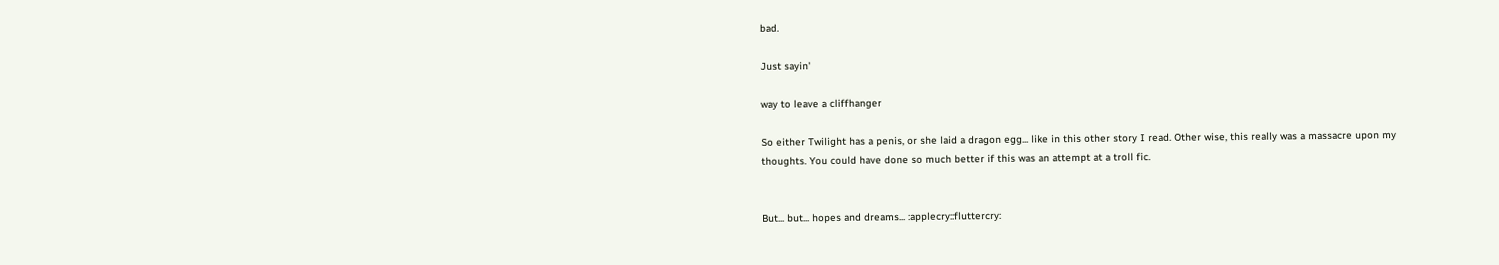bad.

Just sayin'

way to leave a cliffhanger

So either Twilight has a penis, or she laid a dragon egg... like in this other story I read. Other wise, this really was a massacre upon my thoughts. You could have done so much better if this was an attempt at a troll fic.


But... but... hopes and dreams... :applecry::fluttercry: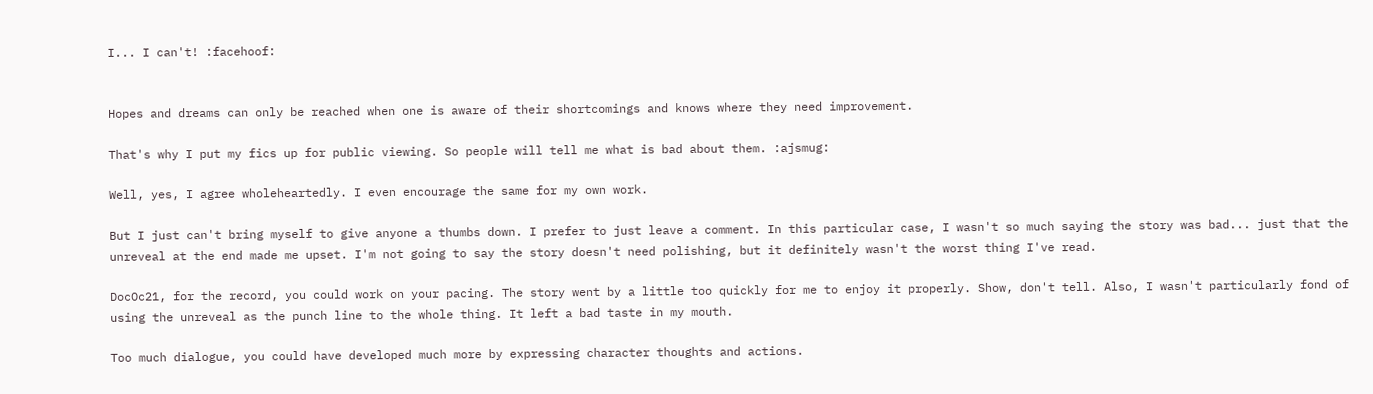I... I can't! :facehoof:


Hopes and dreams can only be reached when one is aware of their shortcomings and knows where they need improvement.

That's why I put my fics up for public viewing. So people will tell me what is bad about them. :ajsmug:

Well, yes, I agree wholeheartedly. I even encourage the same for my own work.

But I just can't bring myself to give anyone a thumbs down. I prefer to just leave a comment. In this particular case, I wasn't so much saying the story was bad... just that the unreveal at the end made me upset. I'm not going to say the story doesn't need polishing, but it definitely wasn't the worst thing I've read.

DocOc21, for the record, you could work on your pacing. The story went by a little too quickly for me to enjoy it properly. Show, don't tell. Also, I wasn't particularly fond of using the unreveal as the punch line to the whole thing. It left a bad taste in my mouth.

Too much dialogue, you could have developed much more by expressing character thoughts and actions.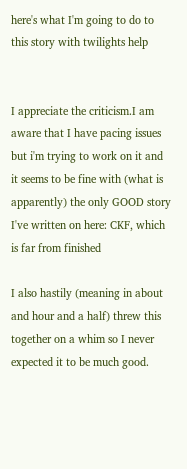here's what I'm going to do to this story with twilights help


I appreciate the criticism.I am aware that I have pacing issues but i'm trying to work on it and it seems to be fine with (what is apparently) the only GOOD story I've written on here: CKF, which is far from finished

I also hastily (meaning in about and hour and a half) threw this together on a whim so I never expected it to be much good.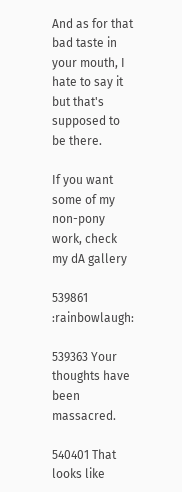And as for that bad taste in your mouth, I hate to say it but that's supposed to be there.

If you want some of my non-pony work, check my dA gallery

539861 :rainbowlaugh:

539363 Your thoughts have been massacred.

540401 That looks like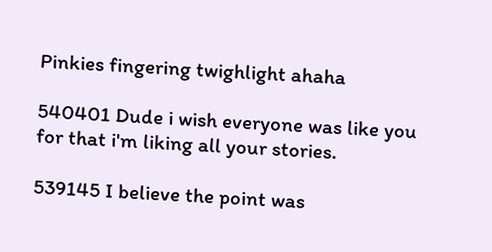Pinkies fingering twighlight ahaha

540401 Dude i wish everyone was like you for that i'm liking all your stories.

539145 I believe the point was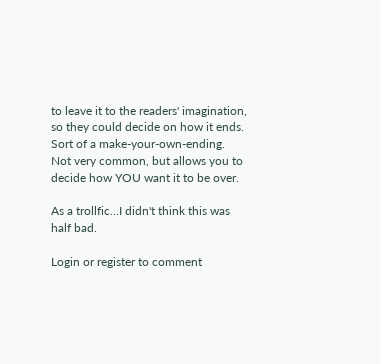to leave it to the readers' imagination, so they could decide on how it ends. Sort of a make-your-own-ending. Not very common, but allows you to decide how YOU want it to be over.

As a trollfic...I didn't think this was half bad.

Login or register to comment